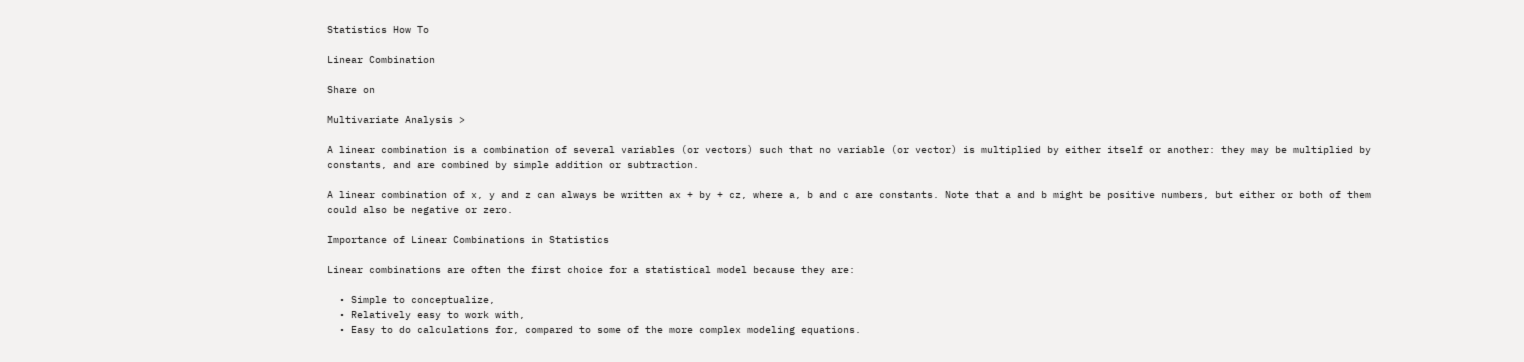Statistics How To

Linear Combination

Share on

Multivariate Analysis >

A linear combination is a combination of several variables (or vectors) such that no variable (or vector) is multiplied by either itself or another: they may be multiplied by constants, and are combined by simple addition or subtraction.

A linear combination of x, y and z can always be written ax + by + cz, where a, b and c are constants. Note that a and b might be positive numbers, but either or both of them could also be negative or zero.

Importance of Linear Combinations in Statistics

Linear combinations are often the first choice for a statistical model because they are:

  • Simple to conceptualize,
  • Relatively easy to work with,
  • Easy to do calculations for, compared to some of the more complex modeling equations.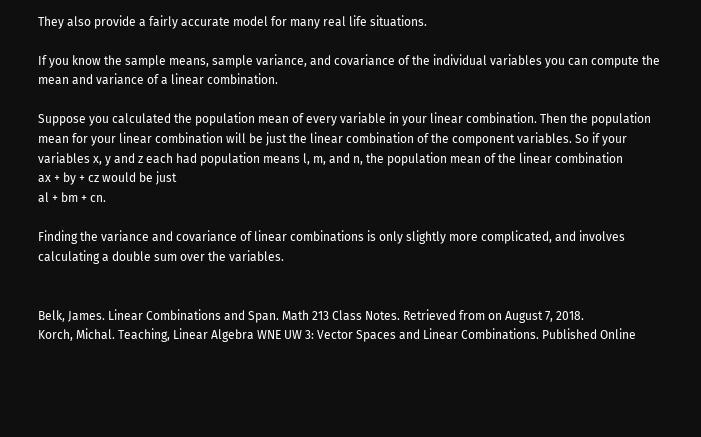They also provide a fairly accurate model for many real life situations.

If you know the sample means, sample variance, and covariance of the individual variables you can compute the mean and variance of a linear combination.

Suppose you calculated the population mean of every variable in your linear combination. Then the population mean for your linear combination will be just the linear combination of the component variables. So if your variables x, y and z each had population means l, m, and n, the population mean of the linear combination
ax + by + cz would be just
al + bm + cn.

Finding the variance and covariance of linear combinations is only slightly more complicated, and involves calculating a double sum over the variables.


Belk, James. Linear Combinations and Span. Math 213 Class Notes. Retrieved from on August 7, 2018.
Korch, Michal. Teaching, Linear Algebra WNE UW 3: Vector Spaces and Linear Combinations. Published Online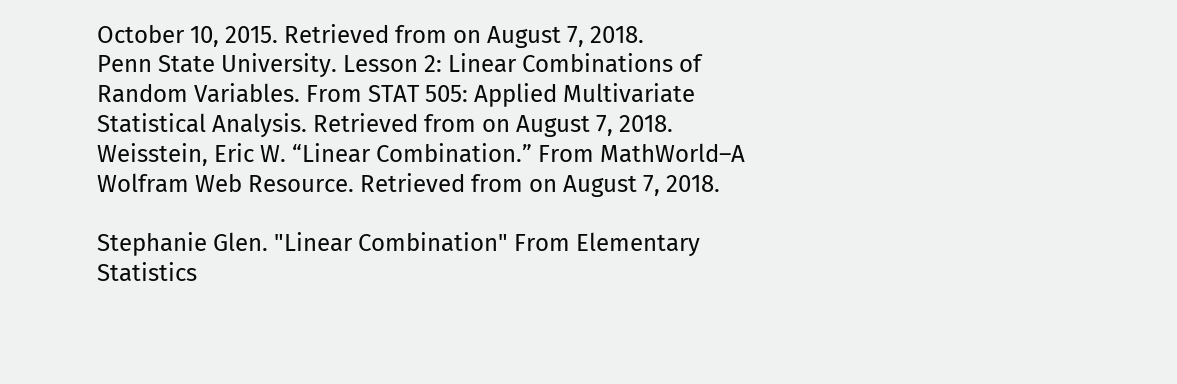October 10, 2015. Retrieved from on August 7, 2018.
Penn State University. Lesson 2: Linear Combinations of Random Variables. From STAT 505: Applied Multivariate Statistical Analysis. Retrieved from on August 7, 2018.
Weisstein, Eric W. “Linear Combination.” From MathWorld–A Wolfram Web Resource. Retrieved from on August 7, 2018.

Stephanie Glen. "Linear Combination" From Elementary Statistics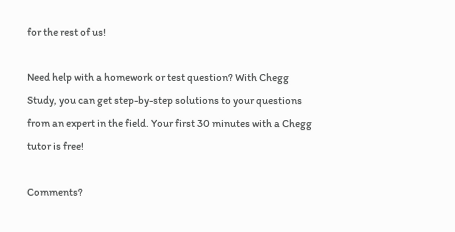for the rest of us!

Need help with a homework or test question? With Chegg Study, you can get step-by-step solutions to your questions from an expert in the field. Your first 30 minutes with a Chegg tutor is free!

Comments?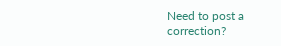Need to post a correction?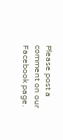Please post a comment on our Facebook page.